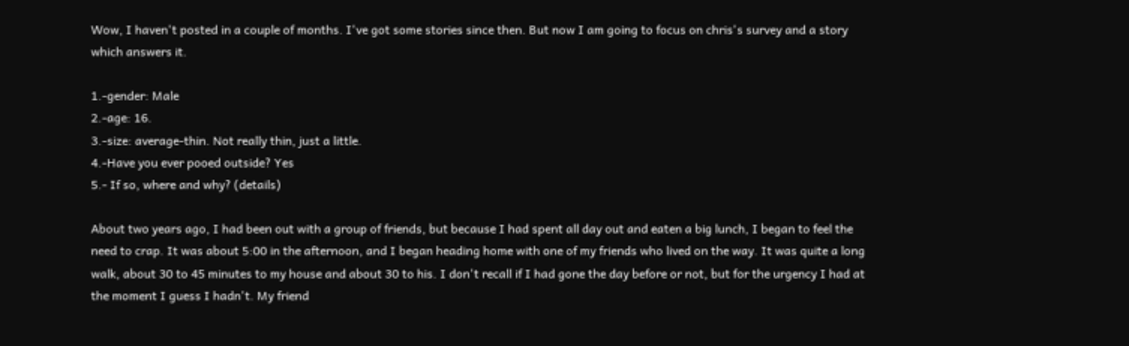Wow, I haven't posted in a couple of months. I've got some stories since then. But now I am going to focus on chris's survey and a story which answers it.

1.-gender: Male
2.-age: 16.
3.-size: average-thin. Not really thin, just a little.
4.-Have you ever pooed outside? Yes
5.- If so, where and why? (details)

About two years ago, I had been out with a group of friends, but because I had spent all day out and eaten a big lunch, I began to feel the need to crap. It was about 5:00 in the afternoon, and I began heading home with one of my friends who lived on the way. It was quite a long walk, about 30 to 45 minutes to my house and about 30 to his. I don't recall if I had gone the day before or not, but for the urgency I had at the moment I guess I hadn't. My friend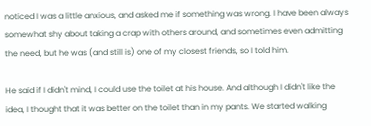noticed I was a little anxious, and asked me if something was wrong. I have been always somewhat shy about taking a crap with others around, and sometimes even admitting the need, but he was (and still is) one of my closest friends, so I told him.

He said if I didn't mind, I could use the toilet at his house. And although I didn't like the idea, I thought that it was better on the toilet than in my pants. We started walking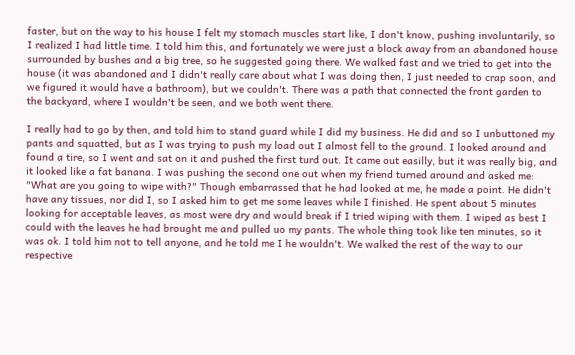faster, but on the way to his house I felt my stomach muscles start like, I don't know, pushing involuntarily, so I realized I had little time. I told him this, and fortunately we were just a block away from an abandoned house surrounded by bushes and a big tree, so he suggested going there. We walked fast and we tried to get into the house (it was abandoned and I didn't really care about what I was doing then, I just needed to crap soon, and we figured it would have a bathroom), but we couldn't. There was a path that connected the front garden to the backyard, where I wouldn't be seen, and we both went there.

I really had to go by then, and told him to stand guard while I did my business. He did and so I unbuttoned my pants and squatted, but as I was trying to push my load out I almost fell to the ground. I looked around and found a tire, so I went and sat on it and pushed the first turd out. It came out easilly, but it was really big, and it looked like a fat banana. I was pushing the second one out when my friend turned around and asked me: "What are you going to wipe with?" Though embarrassed that he had looked at me, he made a point. He didn't have any tissues, nor did I, so I asked him to get me some leaves while I finished. He spent about 5 minutes looking for acceptable leaves, as most were dry and would break if I tried wiping with them. I wiped as best I could with the leaves he had brought me and pulled uo my pants. The whole thing took like ten minutes, so it was ok. I told him not to tell anyone, and he told me I he wouldn't. We walked the rest of the way to our respective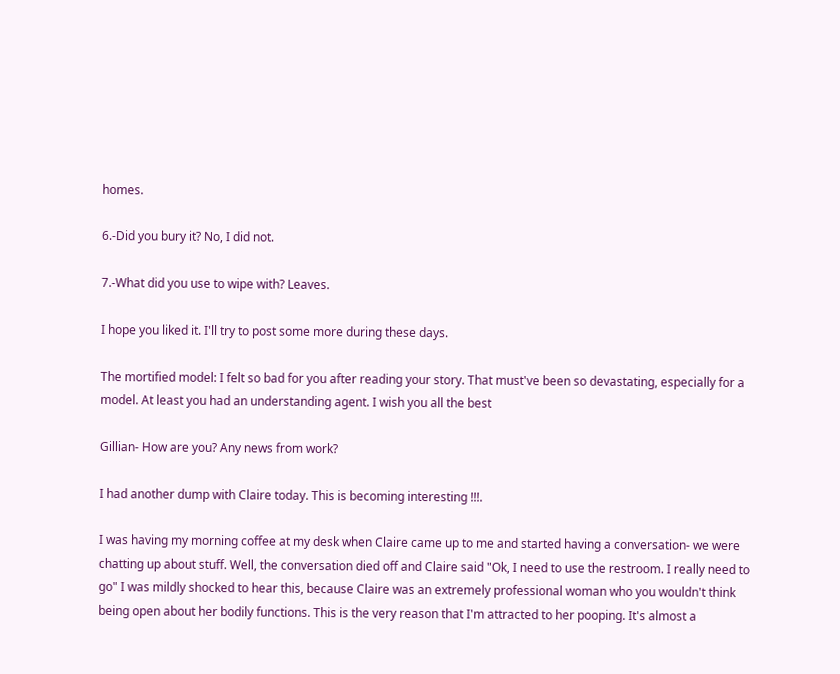homes.

6.-Did you bury it? No, I did not.

7.-What did you use to wipe with? Leaves.

I hope you liked it. I'll try to post some more during these days.

The mortified model: I felt so bad for you after reading your story. That must've been so devastating, especially for a model. At least you had an understanding agent. I wish you all the best

Gillian- How are you? Any news from work?

I had another dump with Claire today. This is becoming interesting !!!.

I was having my morning coffee at my desk when Claire came up to me and started having a conversation- we were chatting up about stuff. Well, the conversation died off and Claire said "Ok, I need to use the restroom. I really need to go" I was mildly shocked to hear this, because Claire was an extremely professional woman who you wouldn't think being open about her bodily functions. This is the very reason that I'm attracted to her pooping. It's almost a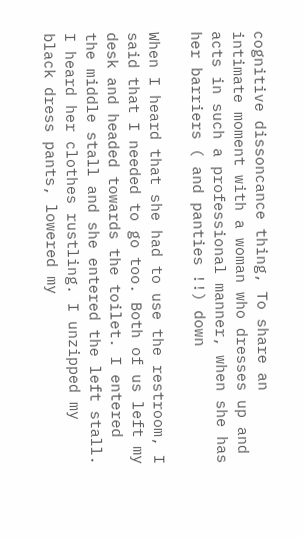cognitive dissoncance thing, To share an intimate moment with a woman who dresses up and acts in such a professional manner, when she has her barriers ( and panties !!) down

When I heard that she had to use the restroom, I said that I needed to go too. Both of us left my desk and headed towards the toilet. I entered the middle stall and she entered the left stall. I heard her clothes rustling. I unzipped my black dress pants, lowered my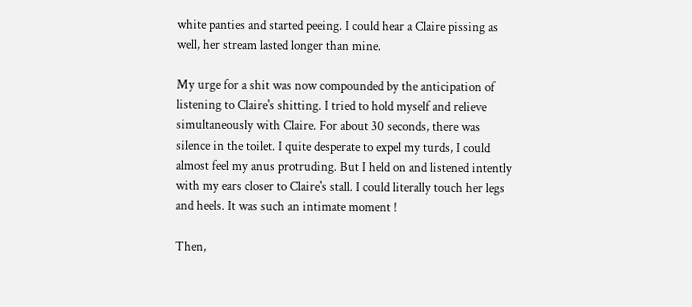white panties and started peeing. I could hear a Claire pissing as well, her stream lasted longer than mine.

My urge for a shit was now compounded by the anticipation of listening to Claire's shitting. I tried to hold myself and relieve simultaneously with Claire. For about 30 seconds, there was silence in the toilet. I quite desperate to expel my turds, I could almost feel my anus protruding. But I held on and listened intently with my ears closer to Claire's stall. I could literally touch her legs and heels. It was such an intimate moment !

Then,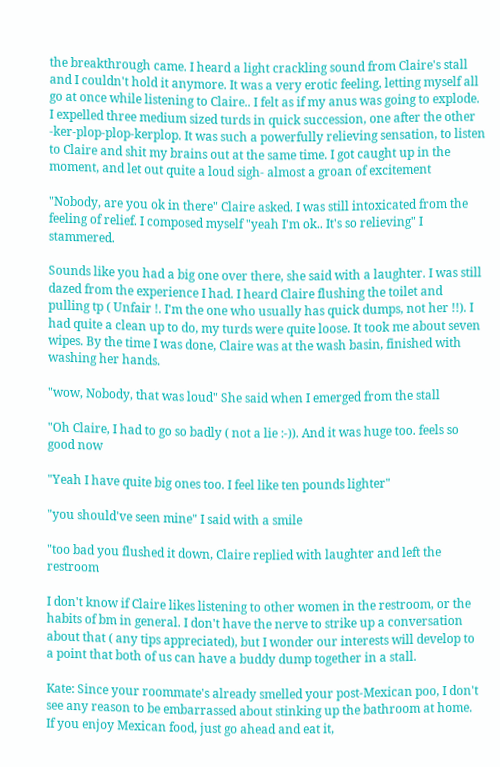the breakthrough came. I heard a light crackling sound from Claire's stall and I couldn't hold it anymore. It was a very erotic feeling, letting myself all go at once while listening to Claire.. I felt as if my anus was going to explode. I expelled three medium sized turds in quick succession, one after the other -ker-plop-plop-kerplop. It was such a powerfully relieving sensation, to listen to Claire and shit my brains out at the same time. I got caught up in the moment, and let out quite a loud sigh- almost a groan of excitement

"Nobody, are you ok in there" Claire asked. I was still intoxicated from the feeling of relief. I composed myself "yeah I'm ok.. It's so relieving" I stammered.

Sounds like you had a big one over there, she said with a laughter. I was still dazed from the experience I had. I heard Claire flushing the toilet and pulling tp ( Unfair !. I'm the one who usually has quick dumps, not her !!). I had quite a clean up to do, my turds were quite loose. It took me about seven wipes. By the time I was done, Claire was at the wash basin, finished with washing her hands.

"wow, Nobody, that was loud" She said when I emerged from the stall

"Oh Claire, I had to go so badly ( not a lie :-)). And it was huge too. feels so good now

"Yeah I have quite big ones too. I feel like ten pounds lighter"

"you should've seen mine" I said with a smile

"too bad you flushed it down, Claire replied with laughter and left the restroom

I don't know if Claire likes listening to other women in the restroom, or the habits of bm in general. I don't have the nerve to strike up a conversation about that ( any tips appreciated), but I wonder our interests will develop to a point that both of us can have a buddy dump together in a stall.

Kate: Since your roommate's already smelled your post-Mexican poo, I don't see any reason to be embarrassed about stinking up the bathroom at home. If you enjoy Mexican food, just go ahead and eat it,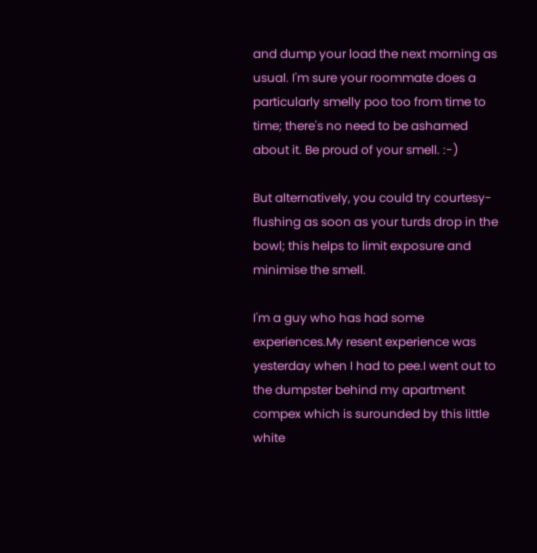and dump your load the next morning as usual. I'm sure your roommate does a particularly smelly poo too from time to time; there's no need to be ashamed about it. Be proud of your smell. :-)

But alternatively, you could try courtesy-flushing as soon as your turds drop in the bowl; this helps to limit exposure and minimise the smell.

I'm a guy who has had some experiences.My resent experience was yesterday when I had to pee.I went out to the dumpster behind my apartment compex which is surounded by this little white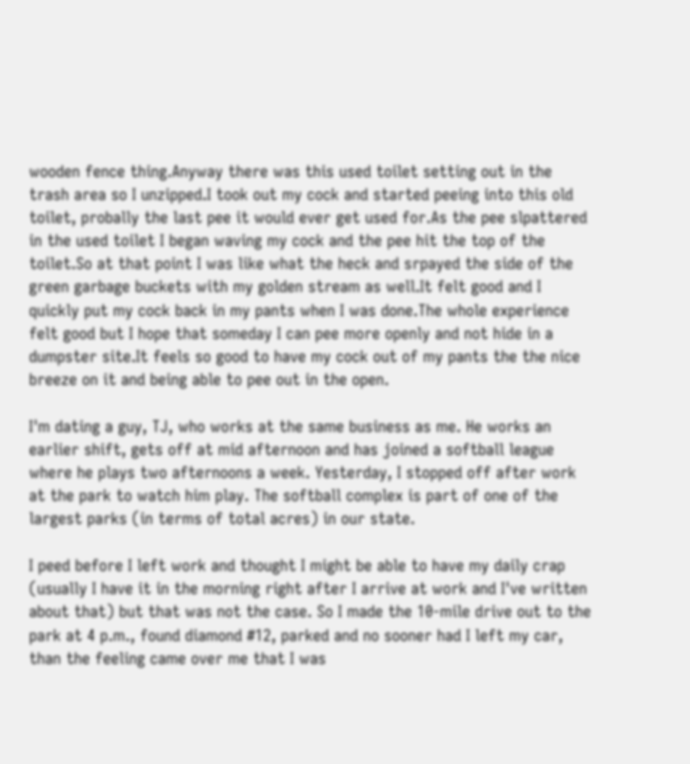wooden fence thing.Anyway there was this used toilet setting out in the trash area so I unzipped.I took out my cock and started peeing into this old toilet, probally the last pee it would ever get used for.As the pee slpattered in the used toilet I began waving my cock and the pee hit the top of the toilet.So at that point I was like what the heck and srpayed the side of the green garbage buckets with my golden stream as well.It felt good and I quickly put my cock back in my pants when I was done.The whole experience felt good but I hope that someday I can pee more openly and not hide in a dumpster site.It feels so good to have my cock out of my pants the the nice breeze on it and being able to pee out in the open.

I'm dating a guy, TJ, who works at the same business as me. He works an earlier shift, gets off at mid afternoon and has joined a softball league where he plays two afternoons a week. Yesterday, I stopped off after work at the park to watch him play. The softball complex is part of one of the largest parks (in terms of total acres) in our state.

I peed before I left work and thought I might be able to have my daily crap (usually I have it in the morning right after I arrive at work and I've written about that) but that was not the case. So I made the 10-mile drive out to the park at 4 p.m., found diamond #12, parked and no sooner had I left my car, than the feeling came over me that I was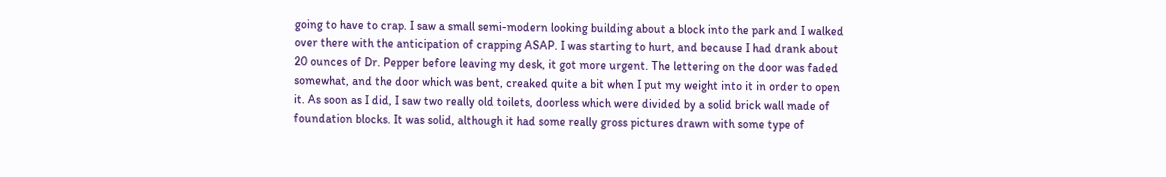going to have to crap. I saw a small semi-modern looking building about a block into the park and I walked over there with the anticipation of crapping ASAP. I was starting to hurt, and because I had drank about 20 ounces of Dr. Pepper before leaving my desk, it got more urgent. The lettering on the door was faded somewhat, and the door which was bent, creaked quite a bit when I put my weight into it in order to open it. As soon as I did, I saw two really old toilets, doorless which were divided by a solid brick wall made of foundation blocks. It was solid, although it had some really gross pictures drawn with some type of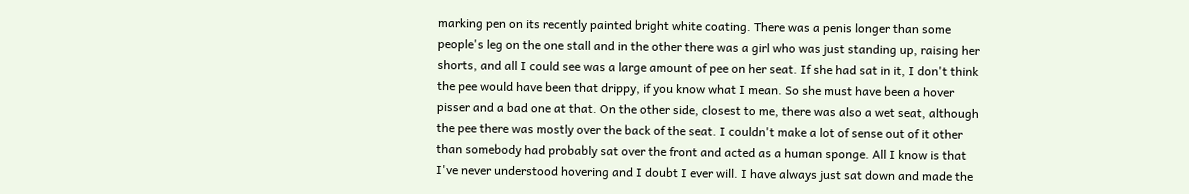marking pen on its recently painted bright white coating. There was a penis longer than some people's leg on the one stall and in the other there was a girl who was just standing up, raising her shorts, and all I could see was a large amount of pee on her seat. If she had sat in it, I don't think the pee would have been that drippy, if you know what I mean. So she must have been a hover pisser and a bad one at that. On the other side, closest to me, there was also a wet seat, although the pee there was mostly over the back of the seat. I couldn't make a lot of sense out of it other than somebody had probably sat over the front and acted as a human sponge. All I know is that I've never understood hovering and I doubt I ever will. I have always just sat down and made the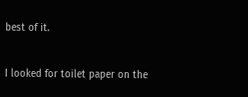best of it.

I looked for toilet paper on the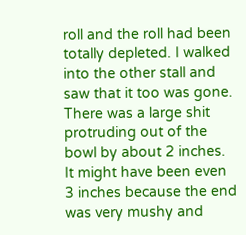roll and the roll had been totally depleted. I walked into the other stall and saw that it too was gone. There was a large shit protruding out of the bowl by about 2 inches. It might have been even 3 inches because the end was very mushy and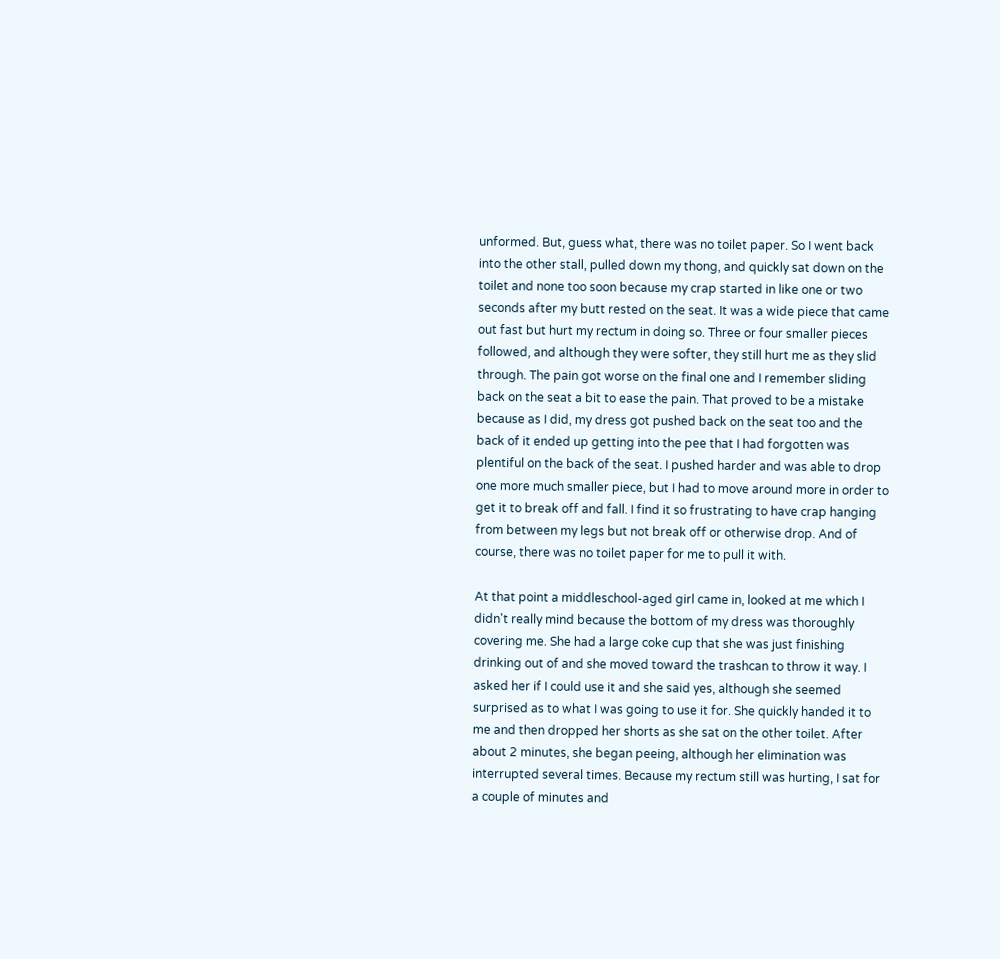unformed. But, guess what, there was no toilet paper. So I went back into the other stall, pulled down my thong, and quickly sat down on the toilet and none too soon because my crap started in like one or two seconds after my butt rested on the seat. It was a wide piece that came out fast but hurt my rectum in doing so. Three or four smaller pieces followed, and although they were softer, they still hurt me as they slid through. The pain got worse on the final one and I remember sliding back on the seat a bit to ease the pain. That proved to be a mistake because as I did, my dress got pushed back on the seat too and the back of it ended up getting into the pee that I had forgotten was plentiful on the back of the seat. I pushed harder and was able to drop one more much smaller piece, but I had to move around more in order to get it to break off and fall. I find it so frustrating to have crap hanging from between my legs but not break off or otherwise drop. And of course, there was no toilet paper for me to pull it with.

At that point a middleschool-aged girl came in, looked at me which I didn't really mind because the bottom of my dress was thoroughly covering me. She had a large coke cup that she was just finishing drinking out of and she moved toward the trashcan to throw it way. I asked her if I could use it and she said yes, although she seemed surprised as to what I was going to use it for. She quickly handed it to me and then dropped her shorts as she sat on the other toilet. After about 2 minutes, she began peeing, although her elimination was interrupted several times. Because my rectum still was hurting, I sat for a couple of minutes and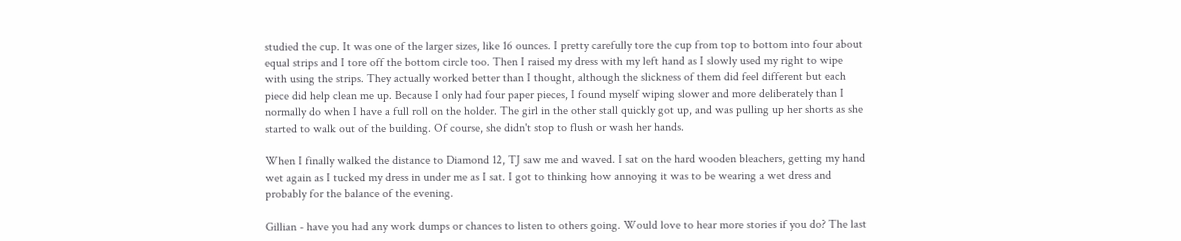studied the cup. It was one of the larger sizes, like 16 ounces. I pretty carefully tore the cup from top to bottom into four about equal strips and I tore off the bottom circle too. Then I raised my dress with my left hand as I slowly used my right to wipe with using the strips. They actually worked better than I thought, although the slickness of them did feel different but each piece did help clean me up. Because I only had four paper pieces, I found myself wiping slower and more deliberately than I normally do when I have a full roll on the holder. The girl in the other stall quickly got up, and was pulling up her shorts as she started to walk out of the building. Of course, she didn't stop to flush or wash her hands.

When I finally walked the distance to Diamond 12, TJ saw me and waved. I sat on the hard wooden bleachers, getting my hand wet again as I tucked my dress in under me as I sat. I got to thinking how annoying it was to be wearing a wet dress and probably for the balance of the evening.

Gillian - have you had any work dumps or chances to listen to others going. Would love to hear more stories if you do? The last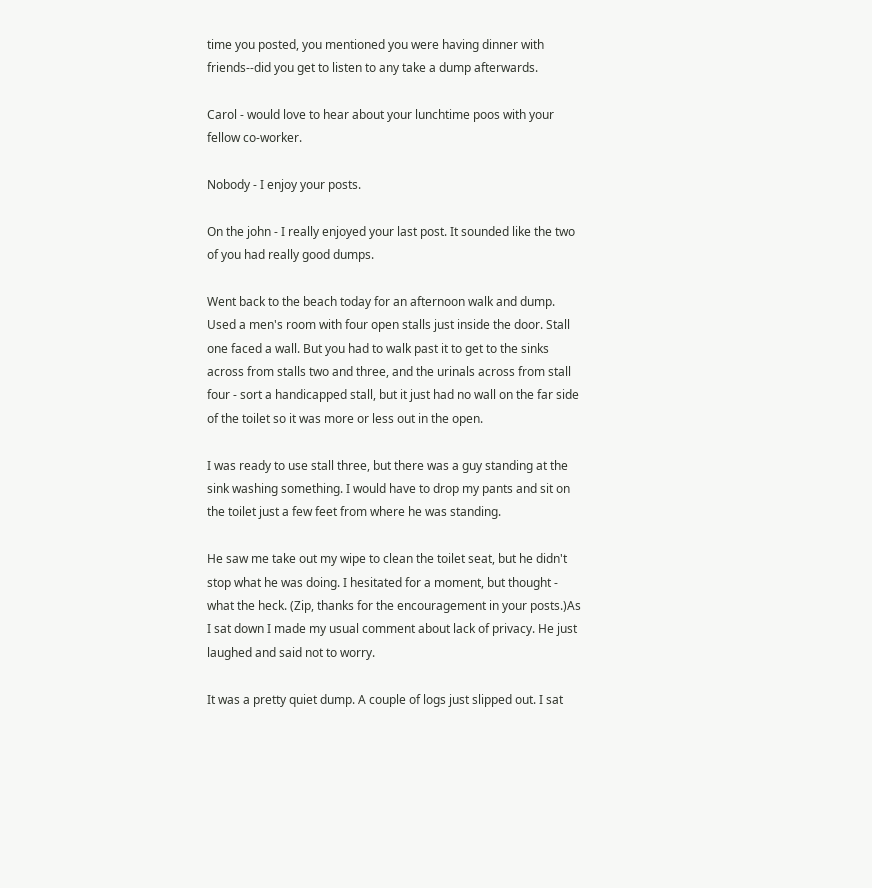time you posted, you mentioned you were having dinner with friends--did you get to listen to any take a dump afterwards.

Carol - would love to hear about your lunchtime poos with your fellow co-worker.

Nobody - I enjoy your posts.

On the john - I really enjoyed your last post. It sounded like the two of you had really good dumps.

Went back to the beach today for an afternoon walk and dump. Used a men's room with four open stalls just inside the door. Stall one faced a wall. But you had to walk past it to get to the sinks across from stalls two and three, and the urinals across from stall four - sort a handicapped stall, but it just had no wall on the far side of the toilet so it was more or less out in the open.

I was ready to use stall three, but there was a guy standing at the sink washing something. I would have to drop my pants and sit on the toilet just a few feet from where he was standing.

He saw me take out my wipe to clean the toilet seat, but he didn't stop what he was doing. I hesitated for a moment, but thought - what the heck. (Zip, thanks for the encouragement in your posts.)As I sat down I made my usual comment about lack of privacy. He just laughed and said not to worry.

It was a pretty quiet dump. A couple of logs just slipped out. I sat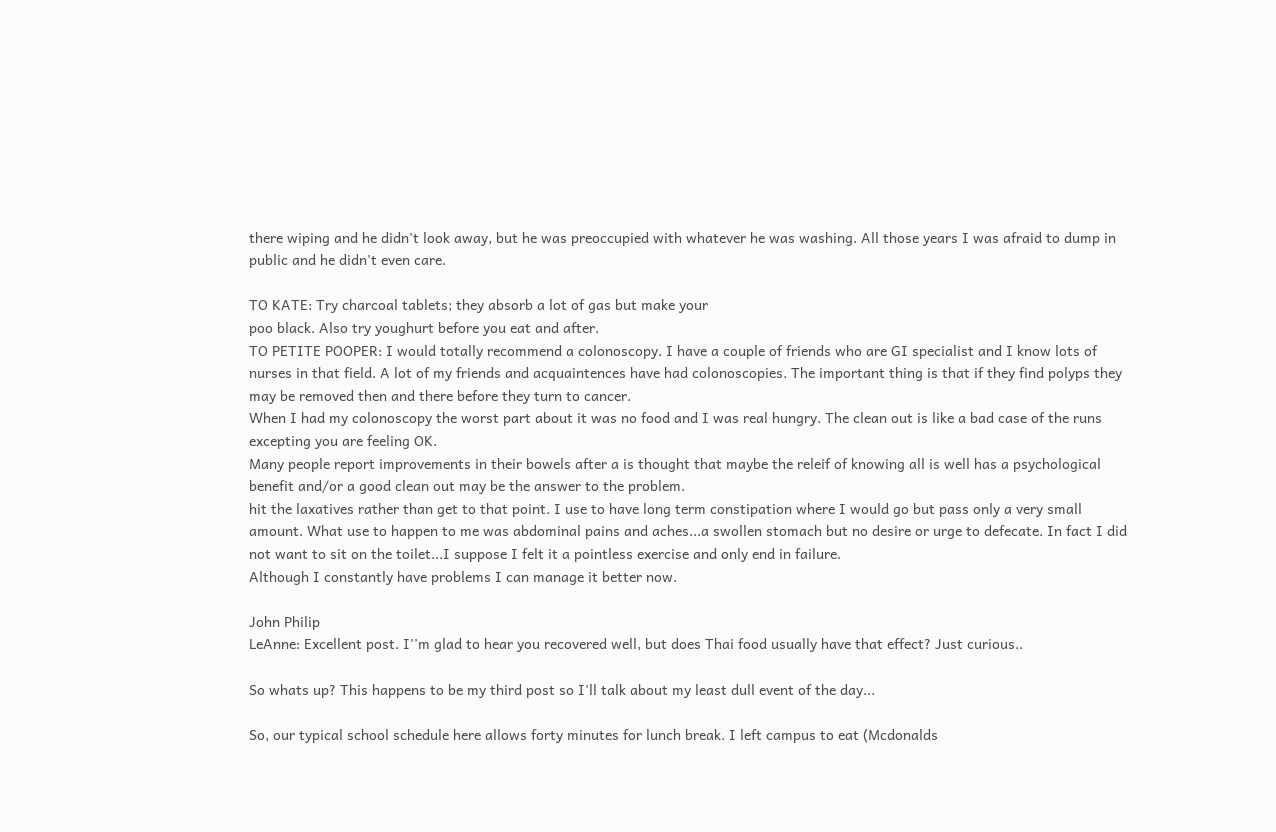there wiping and he didn't look away, but he was preoccupied with whatever he was washing. All those years I was afraid to dump in public and he didn't even care.

TO KATE: Try charcoal tablets; they absorb a lot of gas but make your
poo black. Also try youghurt before you eat and after.
TO PETITE POOPER: I would totally recommend a colonoscopy. I have a couple of friends who are GI specialist and I know lots of nurses in that field. A lot of my friends and acquaintences have had colonoscopies. The important thing is that if they find polyps they may be removed then and there before they turn to cancer.
When I had my colonoscopy the worst part about it was no food and I was real hungry. The clean out is like a bad case of the runs excepting you are feeling OK.
Many people report improvements in their bowels after a is thought that maybe the releif of knowing all is well has a psychological benefit and/or a good clean out may be the answer to the problem.
hit the laxatives rather than get to that point. I use to have long term constipation where I would go but pass only a very small amount. What use to happen to me was abdominal pains and aches...a swollen stomach but no desire or urge to defecate. In fact I did not want to sit on the toilet...I suppose I felt it a pointless exercise and only end in failure.
Although I constantly have problems I can manage it better now.

John Philip
LeAnne: Excellent post. I''m glad to hear you recovered well, but does Thai food usually have that effect? Just curious..

So whats up? This happens to be my third post so I'll talk about my least dull event of the day...

So, our typical school schedule here allows forty minutes for lunch break. I left campus to eat (Mcdonalds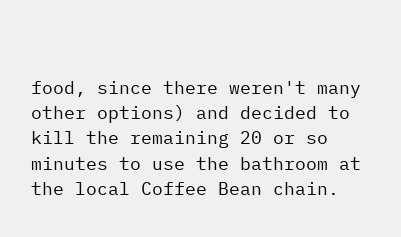food, since there weren't many other options) and decided to kill the remaining 20 or so minutes to use the bathroom at the local Coffee Bean chain.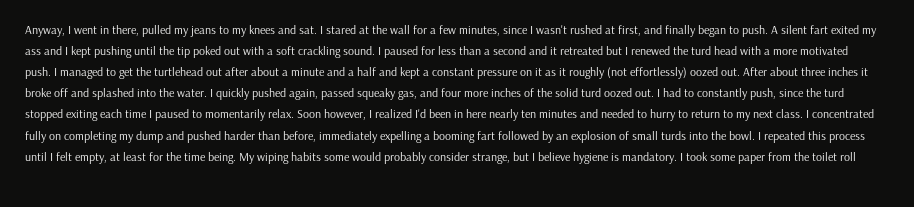Anyway, I went in there, pulled my jeans to my knees and sat. I stared at the wall for a few minutes, since I wasn't rushed at first, and finally began to push. A silent fart exited my ass and I kept pushing until the tip poked out with a soft crackling sound. I paused for less than a second and it retreated but I renewed the turd head with a more motivated push. I managed to get the turtlehead out after about a minute and a half and kept a constant pressure on it as it roughly (not effortlessly) oozed out. After about three inches it broke off and splashed into the water. I quickly pushed again, passed squeaky gas, and four more inches of the solid turd oozed out. I had to constantly push, since the turd stopped exiting each time I paused to momentarily relax. Soon however, I realized I'd been in here nearly ten minutes and needed to hurry to return to my next class. I concentrated fully on completing my dump and pushed harder than before, immediately expelling a booming fart followed by an explosion of small turds into the bowl. I repeated this process until I felt empty, at least for the time being. My wiping habits some would probably consider strange, but I believe hygiene is mandatory. I took some paper from the toilet roll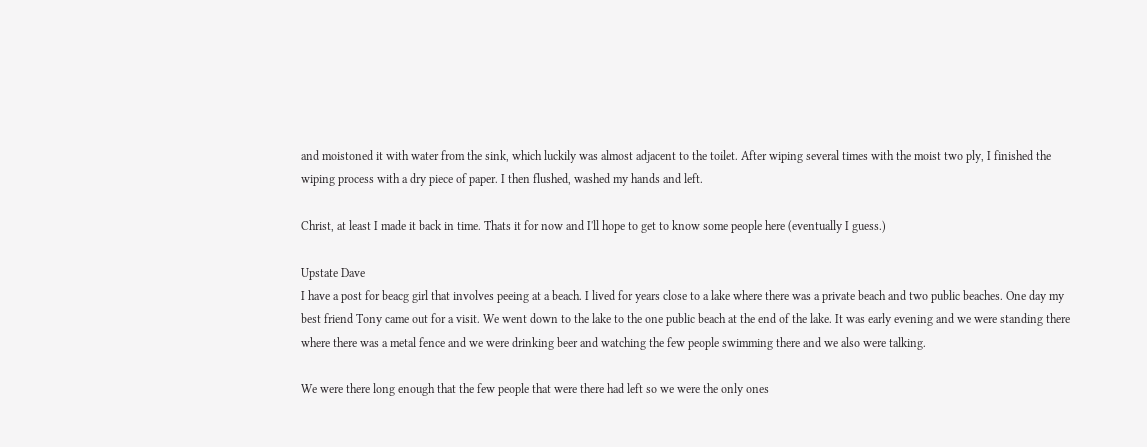and moistoned it with water from the sink, which luckily was almost adjacent to the toilet. After wiping several times with the moist two ply, I finished the wiping process with a dry piece of paper. I then flushed, washed my hands and left.

Christ, at least I made it back in time. Thats it for now and I'll hope to get to know some people here (eventually I guess.)

Upstate Dave
I have a post for beacg girl that involves peeing at a beach. I lived for years close to a lake where there was a private beach and two public beaches. One day my best friend Tony came out for a visit. We went down to the lake to the one public beach at the end of the lake. It was early evening and we were standing there where there was a metal fence and we were drinking beer and watching the few people swimming there and we also were talking.

We were there long enough that the few people that were there had left so we were the only ones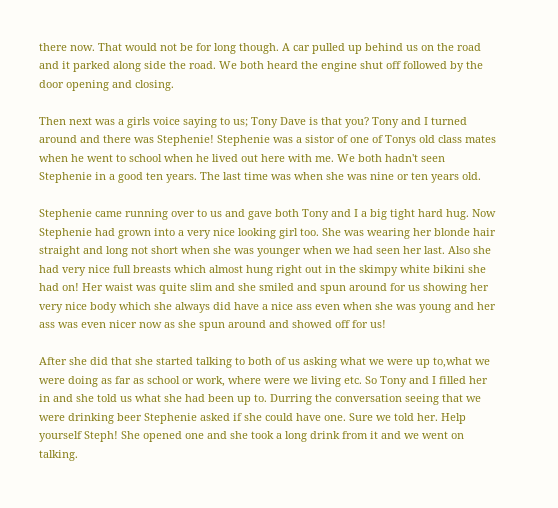there now. That would not be for long though. A car pulled up behind us on the road and it parked along side the road. We both heard the engine shut off followed by the door opening and closing.

Then next was a girls voice saying to us; Tony Dave is that you? Tony and I turned around and there was Stephenie! Stephenie was a sistor of one of Tonys old class mates when he went to school when he lived out here with me. We both hadn't seen Stephenie in a good ten years. The last time was when she was nine or ten years old.

Stephenie came running over to us and gave both Tony and I a big tight hard hug. Now Stephenie had grown into a very nice looking girl too. She was wearing her blonde hair straight and long not short when she was younger when we had seen her last. Also she had very nice full breasts which almost hung right out in the skimpy white bikini she had on! Her waist was quite slim and she smiled and spun around for us showing her very nice body which she always did have a nice ass even when she was young and her ass was even nicer now as she spun around and showed off for us!

After she did that she started talking to both of us asking what we were up to,what we were doing as far as school or work, where were we living etc. So Tony and I filled her in and she told us what she had been up to. Durring the conversation seeing that we were drinking beer Stephenie asked if she could have one. Sure we told her. Help yourself Steph! She opened one and she took a long drink from it and we went on talking.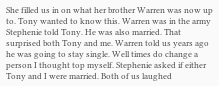She filled us in on what her brother Warren was now up to. Tony wanted to know this. Warren was in the army Stephenie told Tony. He was also married. That surprised both Tony and me. Warren told us years ago he was going to stay single. Well times do change a person I thought top myself. Stephenie asked if either Tony and I were married. Both of us laughed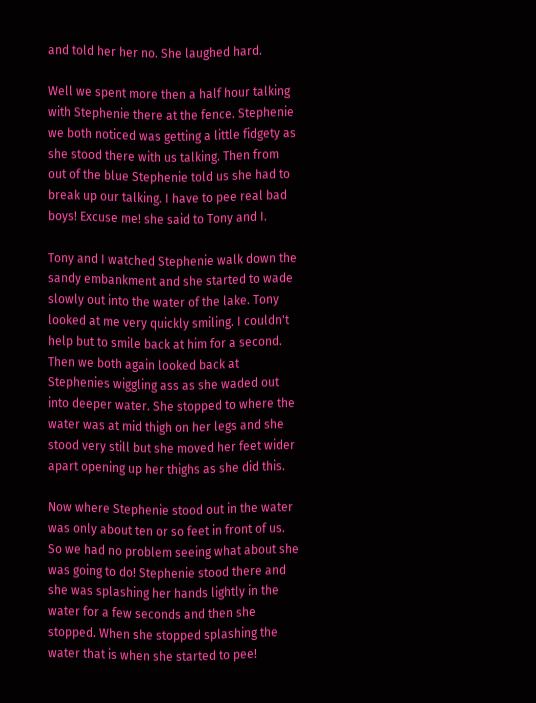and told her her no. She laughed hard.

Well we spent more then a half hour talking with Stephenie there at the fence. Stephenie we both noticed was getting a little fidgety as she stood there with us talking. Then from out of the blue Stephenie told us she had to break up our talking. I have to pee real bad boys! Excuse me! she said to Tony and I.

Tony and I watched Stephenie walk down the sandy embankment and she started to wade slowly out into the water of the lake. Tony looked at me very quickly smiling. I couldn't help but to smile back at him for a second. Then we both again looked back at Stephenies wiggling ass as she waded out into deeper water. She stopped to where the water was at mid thigh on her legs and she stood very still but she moved her feet wider apart opening up her thighs as she did this.

Now where Stephenie stood out in the water was only about ten or so feet in front of us. So we had no problem seeing what about she was going to do! Stephenie stood there and she was splashing her hands lightly in the water for a few seconds and then she stopped. When she stopped splashing the water that is when she started to pee!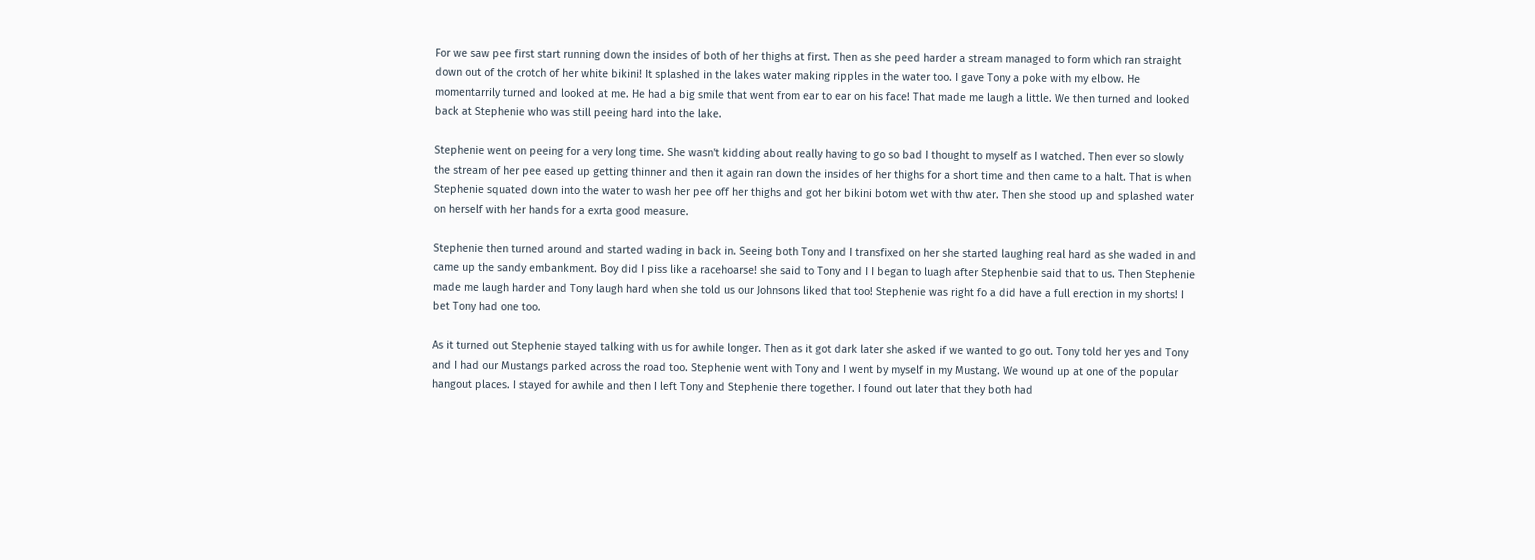For we saw pee first start running down the insides of both of her thighs at first. Then as she peed harder a stream managed to form which ran straight down out of the crotch of her white bikini! It splashed in the lakes water making ripples in the water too. I gave Tony a poke with my elbow. He momentarrily turned and looked at me. He had a big smile that went from ear to ear on his face! That made me laugh a little. We then turned and looked back at Stephenie who was still peeing hard into the lake.

Stephenie went on peeing for a very long time. She wasn't kidding about really having to go so bad I thought to myself as I watched. Then ever so slowly the stream of her pee eased up getting thinner and then it again ran down the insides of her thighs for a short time and then came to a halt. That is when Stephenie squated down into the water to wash her pee off her thighs and got her bikini botom wet with thw ater. Then she stood up and splashed water on herself with her hands for a exrta good measure.

Stephenie then turned around and started wading in back in. Seeing both Tony and I transfixed on her she started laughing real hard as she waded in and came up the sandy embankment. Boy did I piss like a racehoarse! she said to Tony and I I began to luagh after Stephenbie said that to us. Then Stephenie made me laugh harder and Tony laugh hard when she told us our Johnsons liked that too! Stephenie was right fo a did have a full erection in my shorts! I bet Tony had one too.

As it turned out Stephenie stayed talking with us for awhile longer. Then as it got dark later she asked if we wanted to go out. Tony told her yes and Tony and I had our Mustangs parked across the road too. Stephenie went with Tony and I went by myself in my Mustang. We wound up at one of the popular hangout places. I stayed for awhile and then I left Tony and Stephenie there together. I found out later that they both had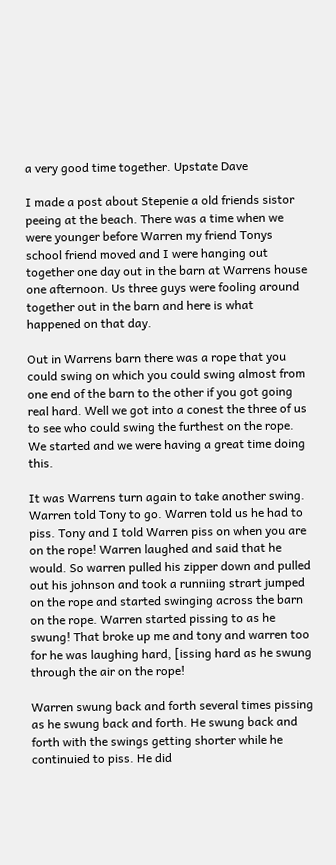a very good time together. Upstate Dave

I made a post about Stepenie a old friends sistor peeing at the beach. There was a time when we were younger before Warren my friend Tonys school friend moved and I were hanging out together one day out in the barn at Warrens house one afternoon. Us three guys were fooling around together out in the barn and here is what happened on that day.

Out in Warrens barn there was a rope that you could swing on which you could swing almost from one end of the barn to the other if you got going real hard. Well we got into a conest the three of us to see who could swing the furthest on the rope. We started and we were having a great time doing this.

It was Warrens turn again to take another swing. Warren told Tony to go. Warren told us he had to piss. Tony and I told Warren piss on when you are on the rope! Warren laughed and said that he would. So warren pulled his zipper down and pulled out his johnson and took a runniing strart jumped on the rope and started swinging across the barn on the rope. Warren started pissing to as he swung! That broke up me and tony and warren too for he was laughing hard, [issing hard as he swung through the air on the rope!

Warren swung back and forth several times pissing as he swung back and forth. He swung back and forth with the swings getting shorter while he continuied to piss. He did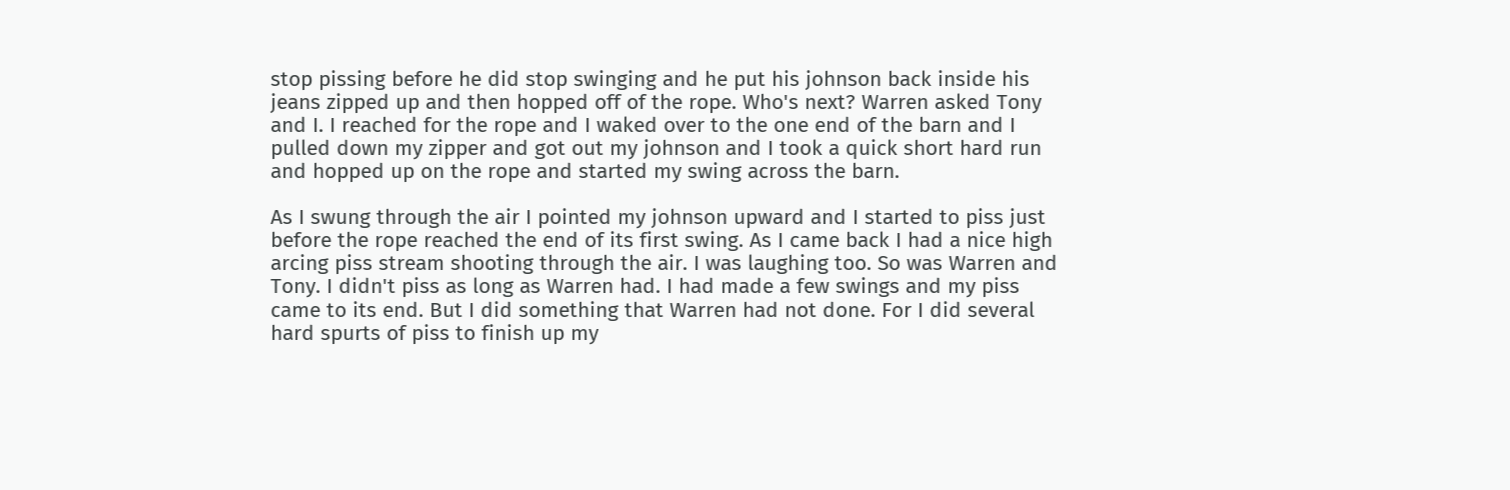stop pissing before he did stop swinging and he put his johnson back inside his jeans zipped up and then hopped off of the rope. Who's next? Warren asked Tony and I. I reached for the rope and I waked over to the one end of the barn and I pulled down my zipper and got out my johnson and I took a quick short hard run and hopped up on the rope and started my swing across the barn.

As I swung through the air I pointed my johnson upward and I started to piss just before the rope reached the end of its first swing. As I came back I had a nice high arcing piss stream shooting through the air. I was laughing too. So was Warren and Tony. I didn't piss as long as Warren had. I had made a few swings and my piss came to its end. But I did something that Warren had not done. For I did several hard spurts of piss to finish up my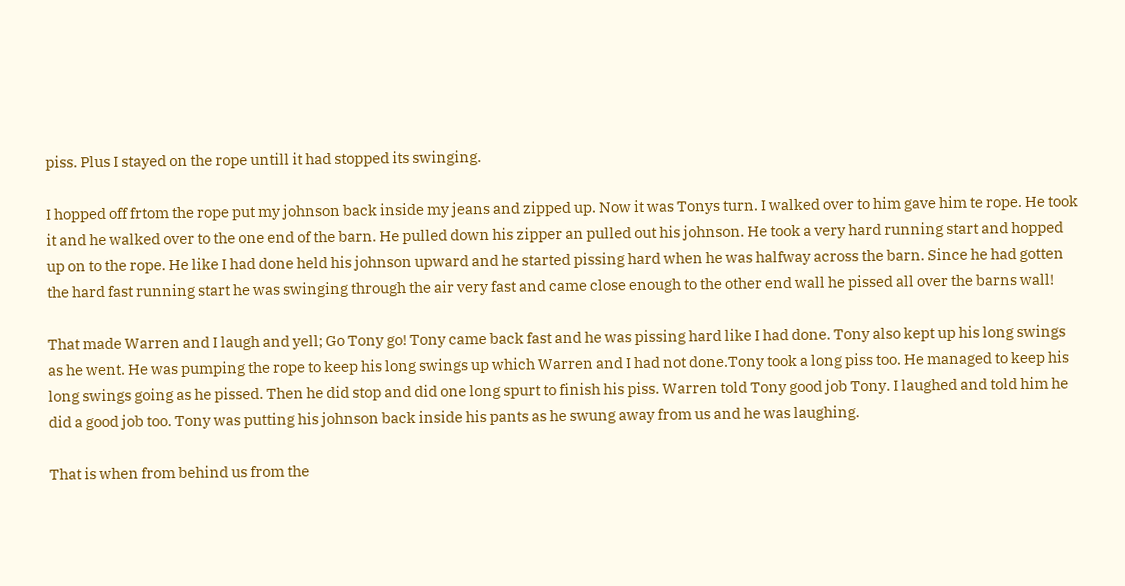piss. Plus I stayed on the rope untill it had stopped its swinging.

I hopped off frtom the rope put my johnson back inside my jeans and zipped up. Now it was Tonys turn. I walked over to him gave him te rope. He took it and he walked over to the one end of the barn. He pulled down his zipper an pulled out his johnson. He took a very hard running start and hopped up on to the rope. He like I had done held his johnson upward and he started pissing hard when he was halfway across the barn. Since he had gotten the hard fast running start he was swinging through the air very fast and came close enough to the other end wall he pissed all over the barns wall!

That made Warren and I laugh and yell; Go Tony go! Tony came back fast and he was pissing hard like I had done. Tony also kept up his long swings as he went. He was pumping the rope to keep his long swings up which Warren and I had not done.Tony took a long piss too. He managed to keep his long swings going as he pissed. Then he did stop and did one long spurt to finish his piss. Warren told Tony good job Tony. I laughed and told him he did a good job too. Tony was putting his johnson back inside his pants as he swung away from us and he was laughing.

That is when from behind us from the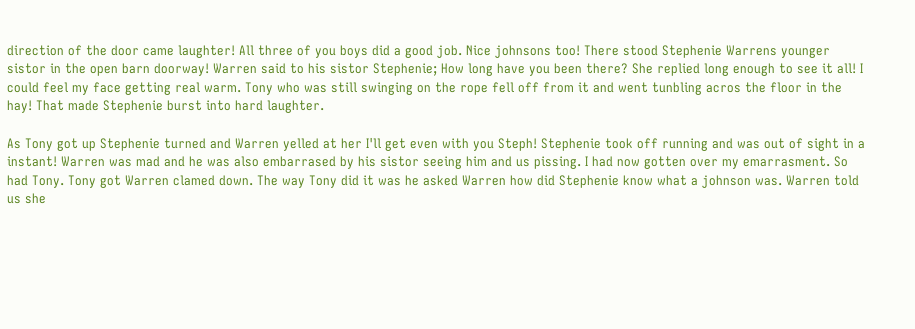direction of the door came laughter! All three of you boys did a good job. Nice johnsons too! There stood Stephenie Warrens younger sistor in the open barn doorway! Warren said to his sistor Stephenie; How long have you been there? She replied long enough to see it all! I could feel my face getting real warm. Tony who was still swinging on the rope fell off from it and went tunbling acros the floor in the hay! That made Stephenie burst into hard laughter.

As Tony got up Stephenie turned and Warren yelled at her I'll get even with you Steph! Stephenie took off running and was out of sight in a instant! Warren was mad and he was also embarrased by his sistor seeing him and us pissing. I had now gotten over my emarrasment. So had Tony. Tony got Warren clamed down. The way Tony did it was he asked Warren how did Stephenie know what a johnson was. Warren told us she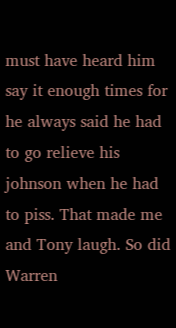must have heard him say it enough times for he always said he had to go relieve his johnson when he had to piss. That made me and Tony laugh. So did Warren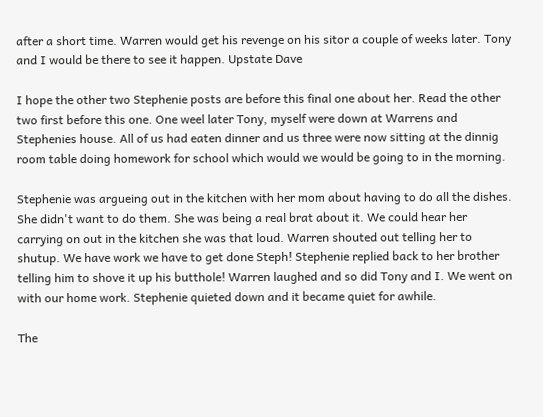after a short time. Warren would get his revenge on his sitor a couple of weeks later. Tony and I would be there to see it happen. Upstate Dave

I hope the other two Stephenie posts are before this final one about her. Read the other two first before this one. One weel later Tony, myself were down at Warrens and Stephenies house. All of us had eaten dinner and us three were now sitting at the dinnig room table doing homework for school which would we would be going to in the morning.

Stephenie was argueing out in the kitchen with her mom about having to do all the dishes. She didn't want to do them. She was being a real brat about it. We could hear her carrying on out in the kitchen she was that loud. Warren shouted out telling her to shutup. We have work we have to get done Steph! Stephenie replied back to her brother telling him to shove it up his butthole! Warren laughed and so did Tony and I. We went on with our home work. Stephenie quieted down and it became quiet for awhile.

The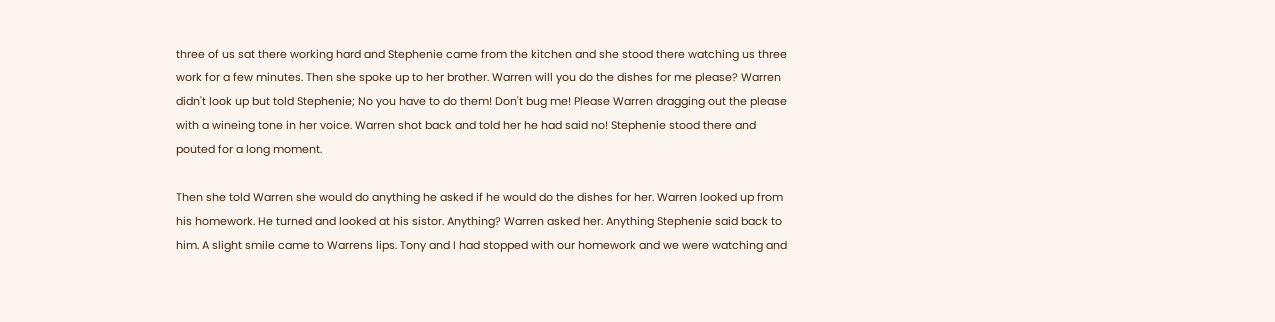three of us sat there working hard and Stephenie came from the kitchen and she stood there watching us three work for a few minutes. Then she spoke up to her brother. Warren will you do the dishes for me please? Warren didn't look up but told Stephenie; No you have to do them! Don't bug me! Please Warren dragging out the please with a wineing tone in her voice. Warren shot back and told her he had said no! Stephenie stood there and pouted for a long moment.

Then she told Warren she would do anything he asked if he would do the dishes for her. Warren looked up from his homework. He turned and looked at his sistor. Anything? Warren asked her. Anything Stephenie said back to him. A slight smile came to Warrens lips. Tony and I had stopped with our homework and we were watching and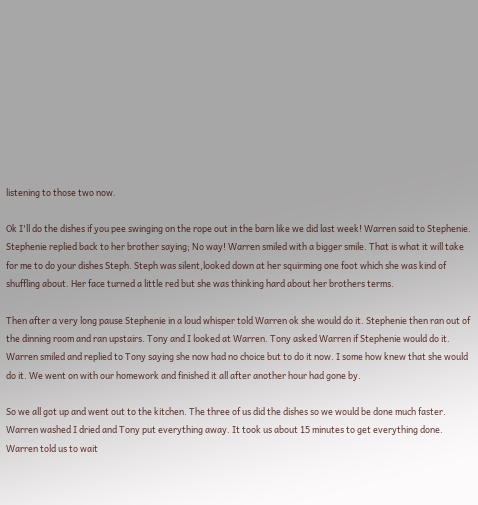listening to those two now.

Ok I'll do the dishes if you pee swinging on the rope out in the barn like we did last week! Warren said to Stephenie. Stephenie replied back to her brother saying; No way! Warren smiled with a bigger smile. That is what it will take for me to do your dishes Steph. Steph was silent,looked down at her squirming one foot which she was kind of shuffling about. Her face turned a little red but she was thinking hard about her brothers terms.

Then after a very long pause Stephenie in a loud whisper told Warren ok she would do it. Stephenie then ran out of the dinning room and ran upstairs. Tony and I looked at Warren. Tony asked Warren if Stephenie would do it. Warren smiled and replied to Tony saying she now had no choice but to do it now. I some how knew that she would do it. We went on with our homework and finished it all after another hour had gone by.

So we all got up and went out to the kitchen. The three of us did the dishes so we would be done much faster. Warren washed I dried and Tony put everything away. It took us about 15 minutes to get everything done. Warren told us to wait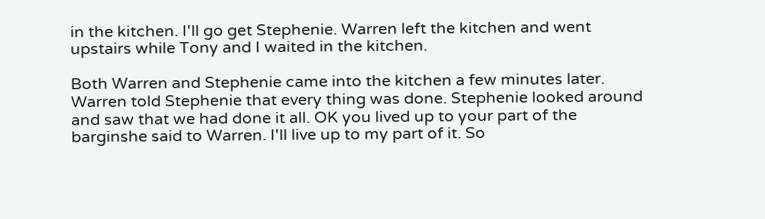in the kitchen. I'll go get Stephenie. Warren left the kitchen and went upstairs while Tony and I waited in the kitchen.

Both Warren and Stephenie came into the kitchen a few minutes later. Warren told Stephenie that every thing was done. Stephenie looked around and saw that we had done it all. OK you lived up to your part of the barginshe said to Warren. I'll live up to my part of it. So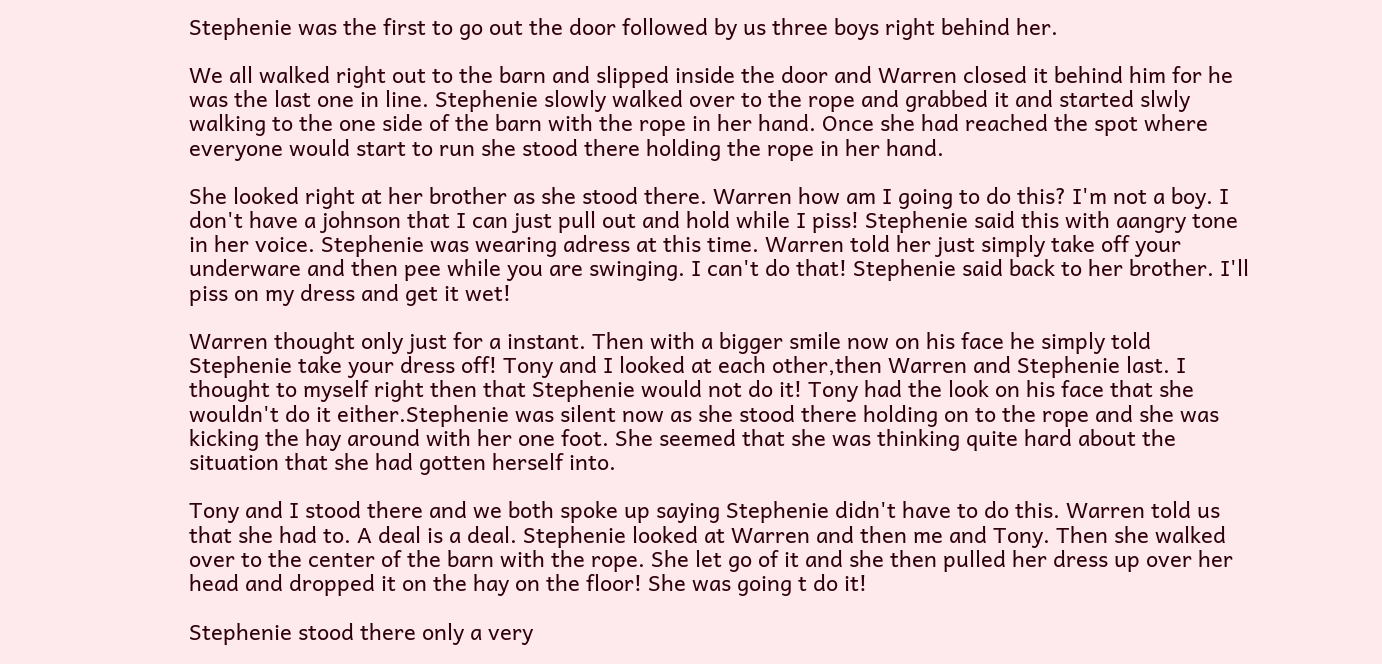Stephenie was the first to go out the door followed by us three boys right behind her.

We all walked right out to the barn and slipped inside the door and Warren closed it behind him for he was the last one in line. Stephenie slowly walked over to the rope and grabbed it and started slwly walking to the one side of the barn with the rope in her hand. Once she had reached the spot where everyone would start to run she stood there holding the rope in her hand.

She looked right at her brother as she stood there. Warren how am I going to do this? I'm not a boy. I don't have a johnson that I can just pull out and hold while I piss! Stephenie said this with aangry tone in her voice. Stephenie was wearing adress at this time. Warren told her just simply take off your underware and then pee while you are swinging. I can't do that! Stephenie said back to her brother. I'll piss on my dress and get it wet!

Warren thought only just for a instant. Then with a bigger smile now on his face he simply told Stephenie take your dress off! Tony and I looked at each other,then Warren and Stephenie last. I thought to myself right then that Stephenie would not do it! Tony had the look on his face that she wouldn't do it either.Stephenie was silent now as she stood there holding on to the rope and she was kicking the hay around with her one foot. She seemed that she was thinking quite hard about the situation that she had gotten herself into.

Tony and I stood there and we both spoke up saying Stephenie didn't have to do this. Warren told us that she had to. A deal is a deal. Stephenie looked at Warren and then me and Tony. Then she walked over to the center of the barn with the rope. She let go of it and she then pulled her dress up over her head and dropped it on the hay on the floor! She was going t do it!

Stephenie stood there only a very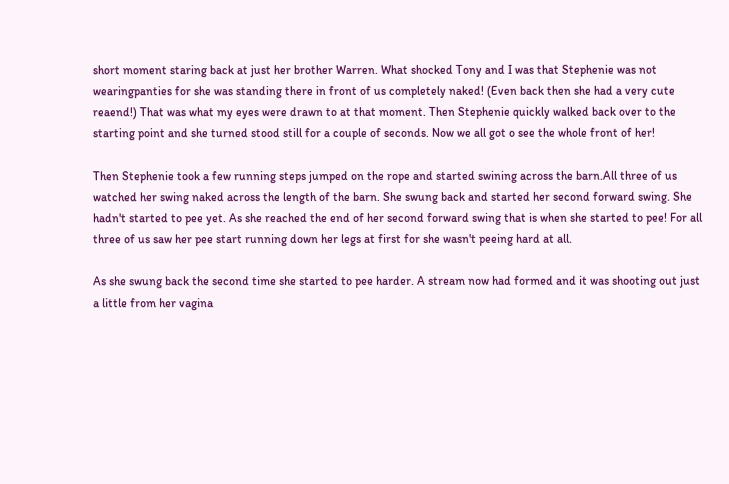short moment staring back at just her brother Warren. What shocked Tony and I was that Stephenie was not wearingpanties for she was standing there in front of us completely naked! (Even back then she had a very cute reaend!) That was what my eyes were drawn to at that moment. Then Stephenie quickly walked back over to the starting point and she turned stood still for a couple of seconds. Now we all got o see the whole front of her!

Then Stephenie took a few running steps jumped on the rope and started swining across the barn.All three of us watched her swing naked across the length of the barn. She swung back and started her second forward swing. She hadn't started to pee yet. As she reached the end of her second forward swing that is when she started to pee! For all three of us saw her pee start running down her legs at first for she wasn't peeing hard at all.

As she swung back the second time she started to pee harder. A stream now had formed and it was shooting out just a little from her vagina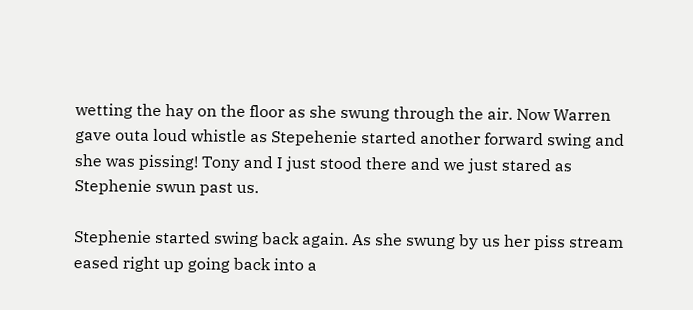wetting the hay on the floor as she swung through the air. Now Warren gave outa loud whistle as Stepehenie started another forward swing and she was pissing! Tony and I just stood there and we just stared as Stephenie swun past us.

Stephenie started swing back again. As she swung by us her piss stream eased right up going back into a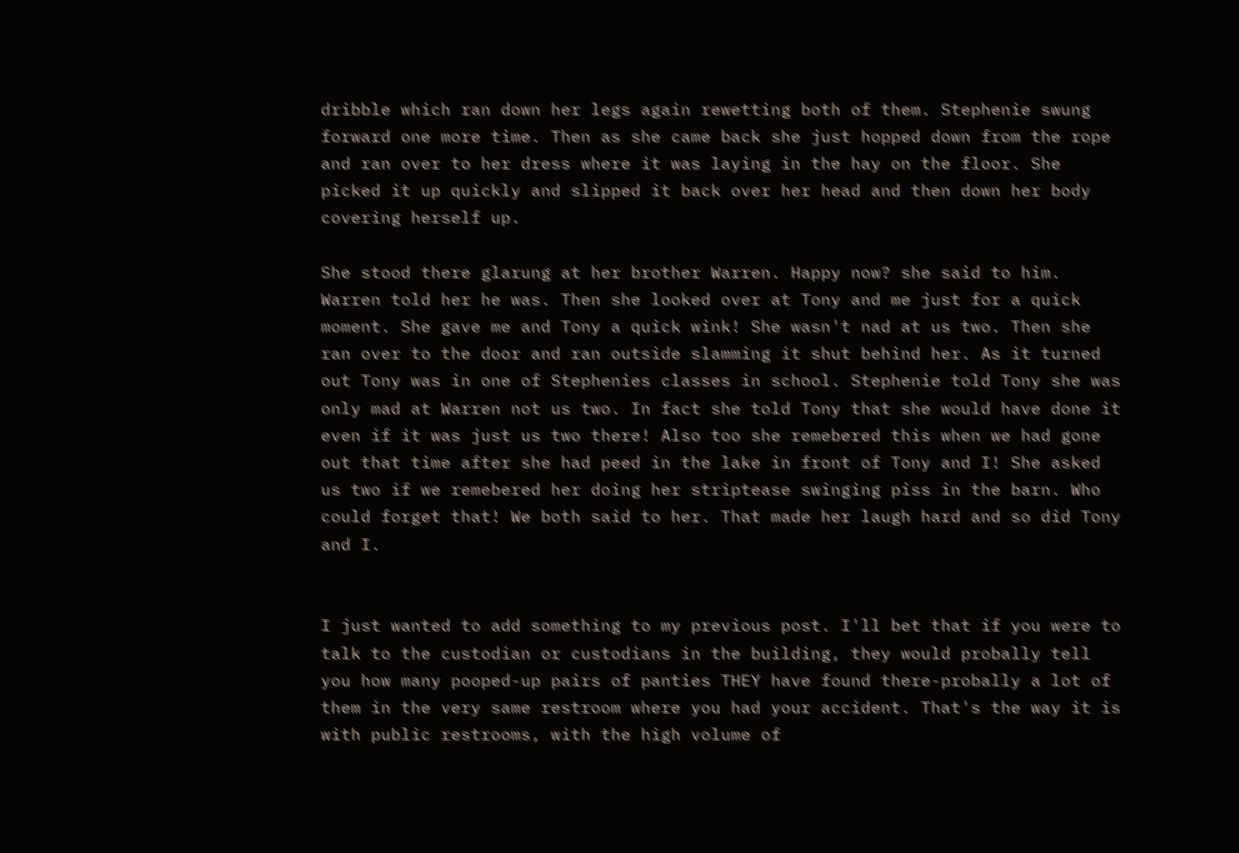dribble which ran down her legs again rewetting both of them. Stephenie swung forward one more time. Then as she came back she just hopped down from the rope and ran over to her dress where it was laying in the hay on the floor. She picked it up quickly and slipped it back over her head and then down her body covering herself up.

She stood there glarung at her brother Warren. Happy now? she said to him. Warren told her he was. Then she looked over at Tony and me just for a quick moment. She gave me and Tony a quick wink! She wasn't nad at us two. Then she ran over to the door and ran outside slamming it shut behind her. As it turned out Tony was in one of Stephenies classes in school. Stephenie told Tony she was only mad at Warren not us two. In fact she told Tony that she would have done it even if it was just us two there! Also too she remebered this when we had gone out that time after she had peed in the lake in front of Tony and I! She asked us two if we remebered her doing her striptease swinging piss in the barn. Who could forget that! We both said to her. That made her laugh hard and so did Tony and I.


I just wanted to add something to my previous post. I'll bet that if you were to talk to the custodian or custodians in the building, they would probally tell you how many pooped-up pairs of panties THEY have found there-probally a lot of them in the very same restroom where you had your accident. That's the way it is with public restrooms, with the high volume of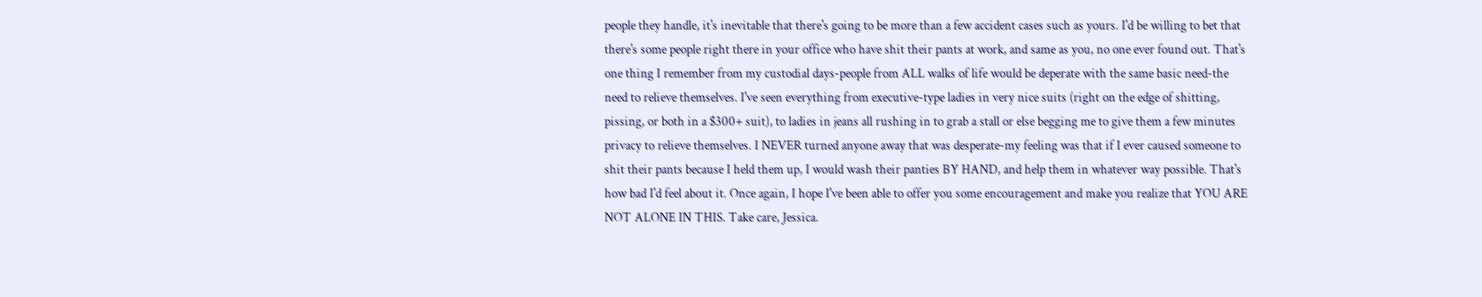people they handle, it's inevitable that there's going to be more than a few accident cases such as yours. I'd be willing to bet that there's some people right there in your office who have shit their pants at work, and same as you, no one ever found out. That's one thing I remember from my custodial days-people from ALL walks of life would be deperate with the same basic need-the need to relieve themselves. I've seen everything from executive-type ladies in very nice suits (right on the edge of shitting, pissing, or both in a $300+ suit), to ladies in jeans all rushing in to grab a stall or else begging me to give them a few minutes privacy to relieve themselves. I NEVER turned anyone away that was desperate-my feeling was that if I ever caused someone to shit their pants because I held them up, I would wash their panties BY HAND, and help them in whatever way possible. That's how bad I'd feel about it. Once again, I hope I've been able to offer you some encouragement and make you realize that YOU ARE NOT ALONE IN THIS. Take care, Jessica.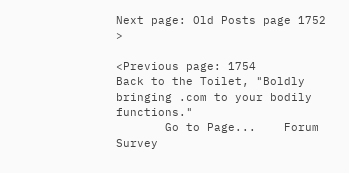Next page: Old Posts page 1752 >

<Previous page: 1754
Back to the Toilet, "Boldly bringing .com to your bodily functions."
       Go to Page...    Forum       Survey